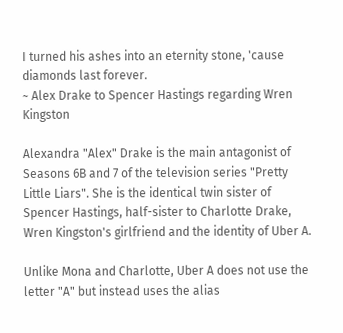I turned his ashes into an eternity stone, 'cause diamonds last forever.
~ Alex Drake to Spencer Hastings regarding Wren Kingston

Alexandra "Alex" Drake is the main antagonist of Seasons 6B and 7 of the television series "Pretty Little Liars". She is the identical twin sister of Spencer Hastings, half-sister to Charlotte Drake, Wren Kingston's girlfriend and the identity of Uber A.

Unlike Mona and Charlotte, Uber A does not use the letter "A" but instead uses the alias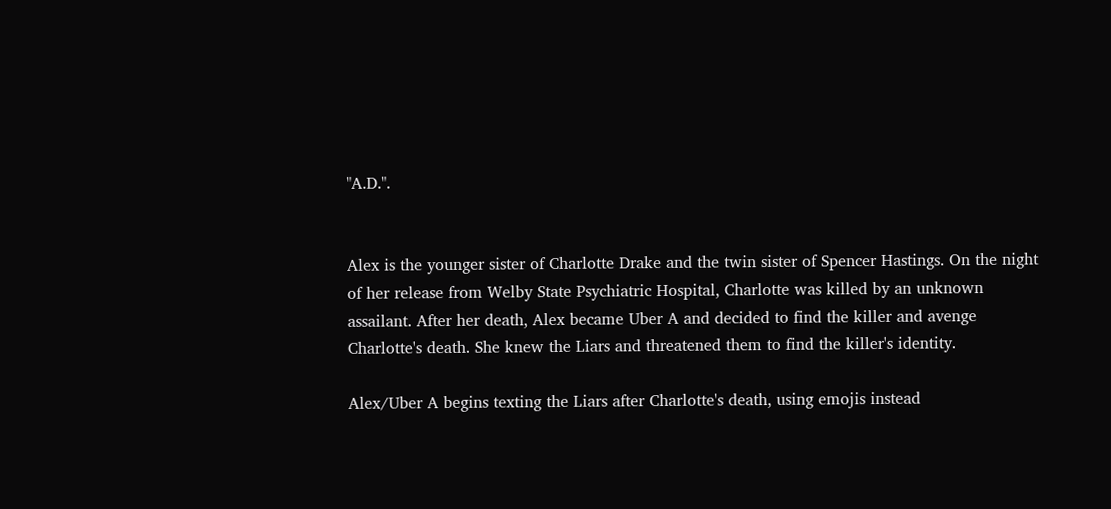"A.D.".


Alex is the younger sister of Charlotte Drake and the twin sister of Spencer Hastings. On the night of her release from Welby State Psychiatric Hospital, Charlotte was killed by an unknown assailant. After her death, Alex became Uber A and decided to find the killer and avenge Charlotte's death. She knew the Liars and threatened them to find the killer's identity.

Alex/Uber A begins texting the Liars after Charlotte's death, using emojis instead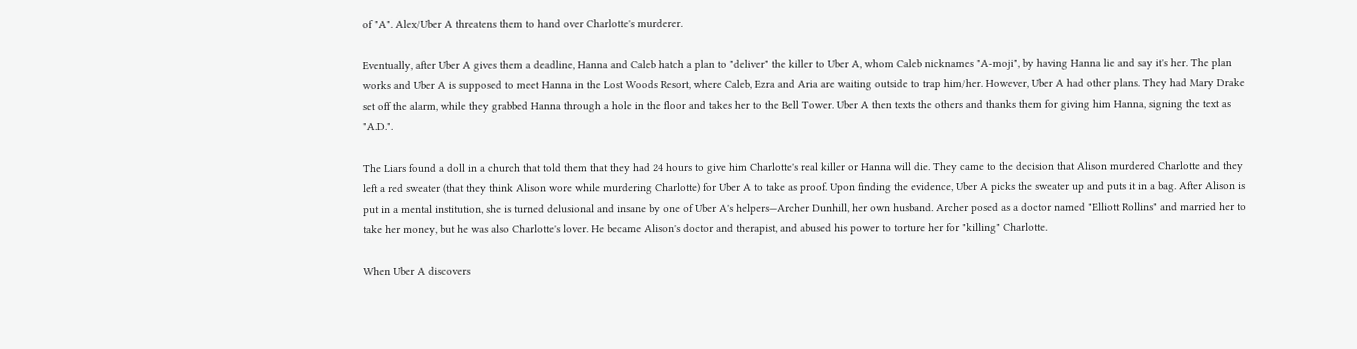of "A". Alex/Uber A threatens them to hand over Charlotte's murderer.

Eventually, after Uber A gives them a deadline, Hanna and Caleb hatch a plan to "deliver" the killer to Uber A, whom Caleb nicknames "A-moji", by having Hanna lie and say it's her. The plan works and Uber A is supposed to meet Hanna in the Lost Woods Resort, where Caleb, Ezra and Aria are waiting outside to trap him/her. However, Uber A had other plans. They had Mary Drake set off the alarm, while they grabbed Hanna through a hole in the floor and takes her to the Bell Tower. Uber A then texts the others and thanks them for giving him Hanna, signing the text as "A.D.".

The Liars found a doll in a church that told them that they had 24 hours to give him Charlotte's real killer or Hanna will die. They came to the decision that Alison murdered Charlotte and they left a red sweater (that they think Alison wore while murdering Charlotte) for Uber A to take as proof. Upon finding the evidence, Uber A picks the sweater up and puts it in a bag. After Alison is put in a mental institution, she is turned delusional and insane by one of Uber A's helpers—Archer Dunhill, her own husband. Archer posed as a doctor named "Elliott Rollins" and married her to take her money, but he was also Charlotte's lover. He became Alison's doctor and therapist, and abused his power to torture her for "killing" Charlotte.

When Uber A discovers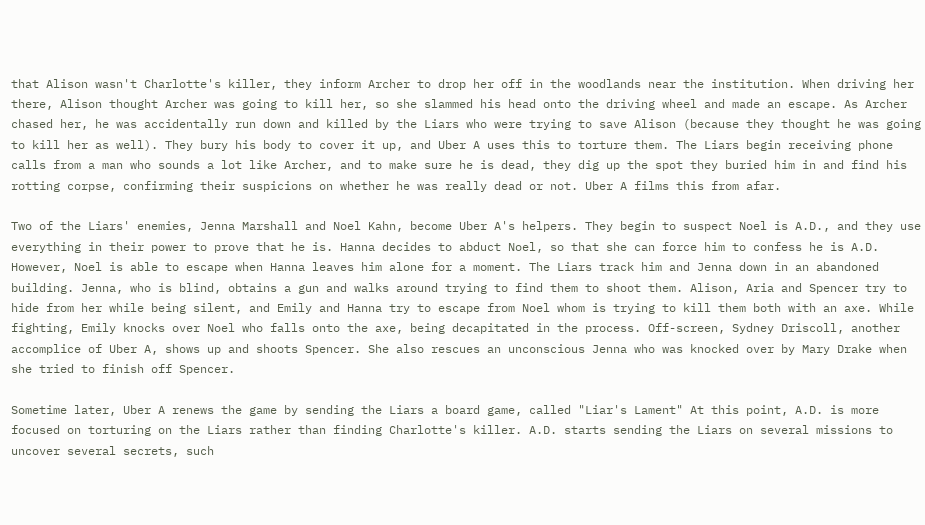that Alison wasn't Charlotte's killer, they inform Archer to drop her off in the woodlands near the institution. When driving her there, Alison thought Archer was going to kill her, so she slammed his head onto the driving wheel and made an escape. As Archer chased her, he was accidentally run down and killed by the Liars who were trying to save Alison (because they thought he was going to kill her as well). They bury his body to cover it up, and Uber A uses this to torture them. The Liars begin receiving phone calls from a man who sounds a lot like Archer, and to make sure he is dead, they dig up the spot they buried him in and find his rotting corpse, confirming their suspicions on whether he was really dead or not. Uber A films this from afar.

Two of the Liars' enemies, Jenna Marshall and Noel Kahn, become Uber A's helpers. They begin to suspect Noel is A.D., and they use everything in their power to prove that he is. Hanna decides to abduct Noel, so that she can force him to confess he is A.D. However, Noel is able to escape when Hanna leaves him alone for a moment. The Liars track him and Jenna down in an abandoned building. Jenna, who is blind, obtains a gun and walks around trying to find them to shoot them. Alison, Aria and Spencer try to hide from her while being silent, and Emily and Hanna try to escape from Noel whom is trying to kill them both with an axe. While fighting, Emily knocks over Noel who falls onto the axe, being decapitated in the process. Off-screen, Sydney Driscoll, another accomplice of Uber A, shows up and shoots Spencer. She also rescues an unconscious Jenna who was knocked over by Mary Drake when she tried to finish off Spencer.

Sometime later, Uber A renews the game by sending the Liars a board game, called "Liar's Lament" At this point, A.D. is more focused on torturing on the Liars rather than finding Charlotte's killer. A.D. starts sending the Liars on several missions to uncover several secrets, such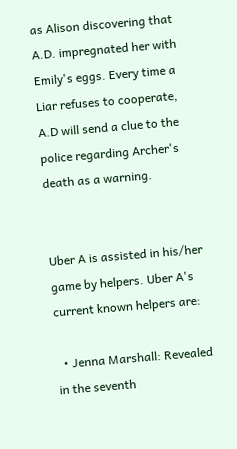as Alison discovering that A.D. impregnated her with Emily's eggs. Every time a Liar refuses to cooperate, A.D will send a clue to the police regarding Archer's death as a warning.


Uber A is assisted in his/her game by helpers. Uber A's current known helpers are:

  • Jenna Marshall: Revealed in the seventh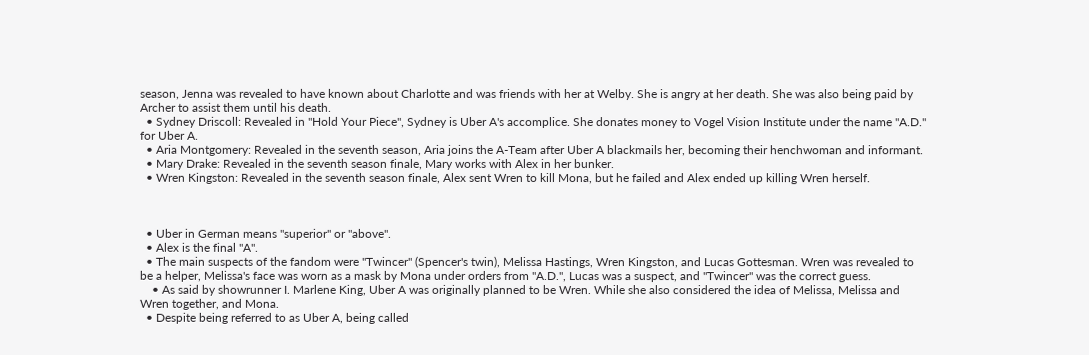season, Jenna was revealed to have known about Charlotte and was friends with her at Welby. She is angry at her death. She was also being paid by Archer to assist them until his death.
  • Sydney Driscoll: Revealed in "Hold Your Piece", Sydney is Uber A's accomplice. She donates money to Vogel Vision Institute under the name "A.D." for Uber A.
  • Aria Montgomery: Revealed in the seventh season, Aria joins the A-Team after Uber A blackmails her, becoming their henchwoman and informant.
  • Mary Drake: Revealed in the seventh season finale, Mary works with Alex in her bunker.
  • Wren Kingston: Revealed in the seventh season finale, Alex sent Wren to kill Mona, but he failed and Alex ended up killing Wren herself.



  • Uber in German means "superior" or "above".
  • Alex is the final "A".
  • The main suspects of the fandom were "Twincer" (Spencer's twin), Melissa Hastings, Wren Kingston, and Lucas Gottesman. Wren was revealed to be a helper, Melissa's face was worn as a mask by Mona under orders from "A.D.", Lucas was a suspect, and "Twincer" was the correct guess.
    • As said by showrunner I. Marlene King, Uber A was originally planned to be Wren. While she also considered the idea of Melissa, Melissa and Wren together, and Mona.
  • Despite being referred to as Uber A, being called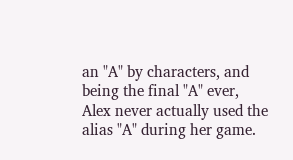an "A" by characters, and being the final "A" ever, Alex never actually used the alias "A" during her game.